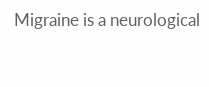Migraine is a neurological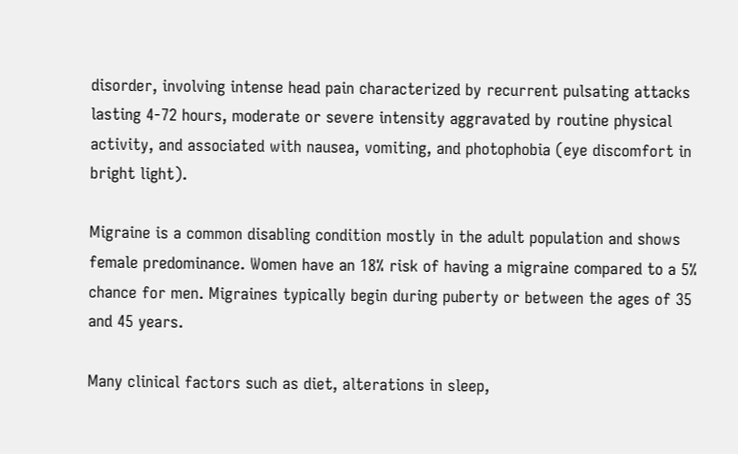disorder, involving intense head pain characterized by recurrent pulsating attacks lasting 4-72 hours, moderate or severe intensity aggravated by routine physical activity, and associated with nausea, vomiting, and photophobia (eye discomfort in bright light).

Migraine is a common disabling condition mostly in the adult population and shows female predominance. Women have an 18% risk of having a migraine compared to a 5% chance for men. Migraines typically begin during puberty or between the ages of 35 and 45 years.

Many clinical factors such as diet, alterations in sleep,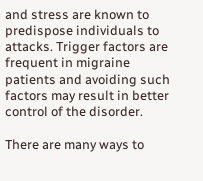and stress are known to predispose individuals to attacks. Trigger factors are frequent in migraine patients and avoiding such factors may result in better control of the disorder.

There are many ways to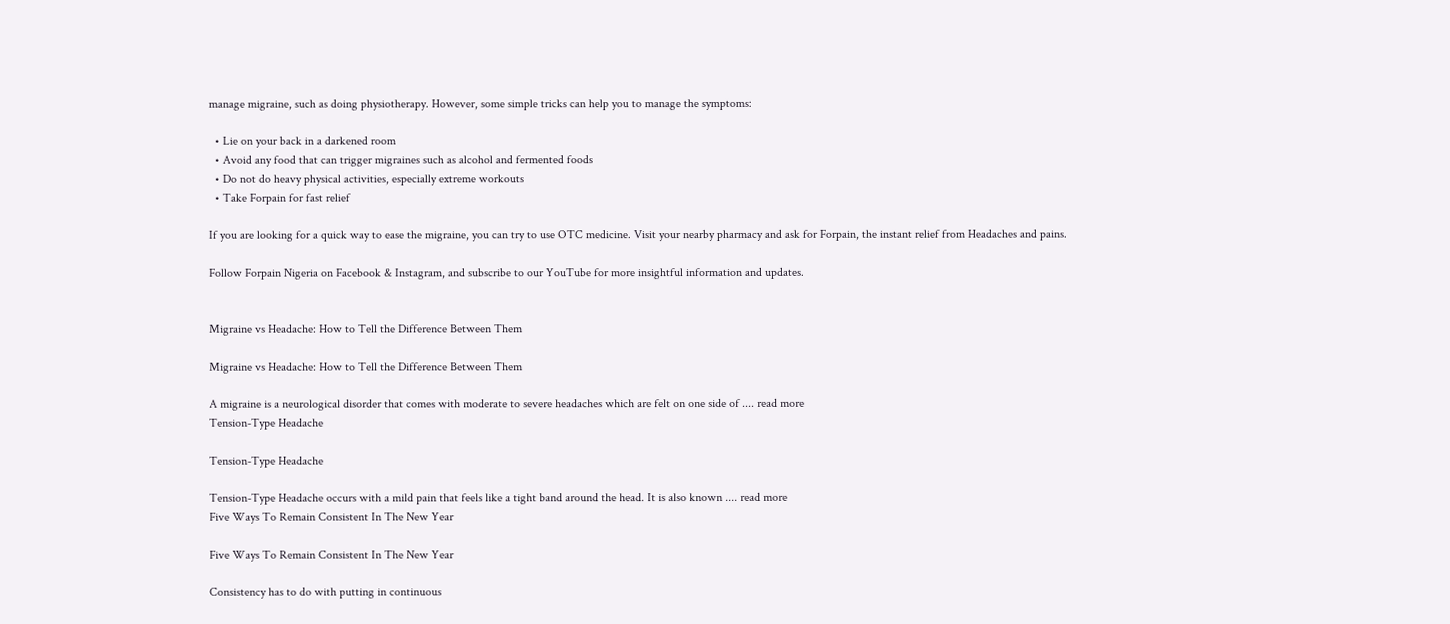manage migraine, such as doing physiotherapy. However, some simple tricks can help you to manage the symptoms:

  • Lie on your back in a darkened room
  • Avoid any food that can trigger migraines such as alcohol and fermented foods
  • Do not do heavy physical activities, especially extreme workouts
  • Take Forpain for fast relief

If you are looking for a quick way to ease the migraine, you can try to use OTC medicine. Visit your nearby pharmacy and ask for Forpain, the instant relief from Headaches and pains.

Follow Forpain Nigeria on Facebook & Instagram, and subscribe to our YouTube for more insightful information and updates.


Migraine vs Headache: How to Tell the Difference Between Them

Migraine vs Headache: How to Tell the Difference Between Them

A migraine is a neurological disorder that comes with moderate to severe headaches which are felt on one side of .... read more
Tension-Type Headache

Tension-Type Headache

Tension-Type Headache occurs with a mild pain that feels like a tight band around the head. It is also known .... read more
Five Ways To Remain Consistent In The New Year

Five Ways To Remain Consistent In The New Year

Consistency has to do with putting in continuous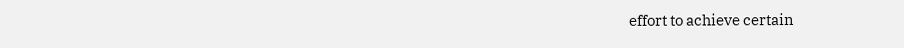effort to achieve certain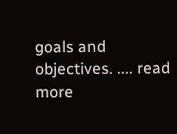goals and objectives. .... read more